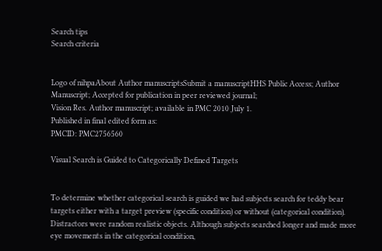Search tips
Search criteria


Logo of nihpaAbout Author manuscriptsSubmit a manuscriptHHS Public Access; Author Manuscript; Accepted for publication in peer reviewed journal;
Vision Res. Author manuscript; available in PMC 2010 July 1.
Published in final edited form as:
PMCID: PMC2756560

Visual Search is Guided to Categorically Defined Targets


To determine whether categorical search is guided we had subjects search for teddy bear targets either with a target preview (specific condition) or without (categorical condition). Distractors were random realistic objects. Although subjects searched longer and made more eye movements in the categorical condition,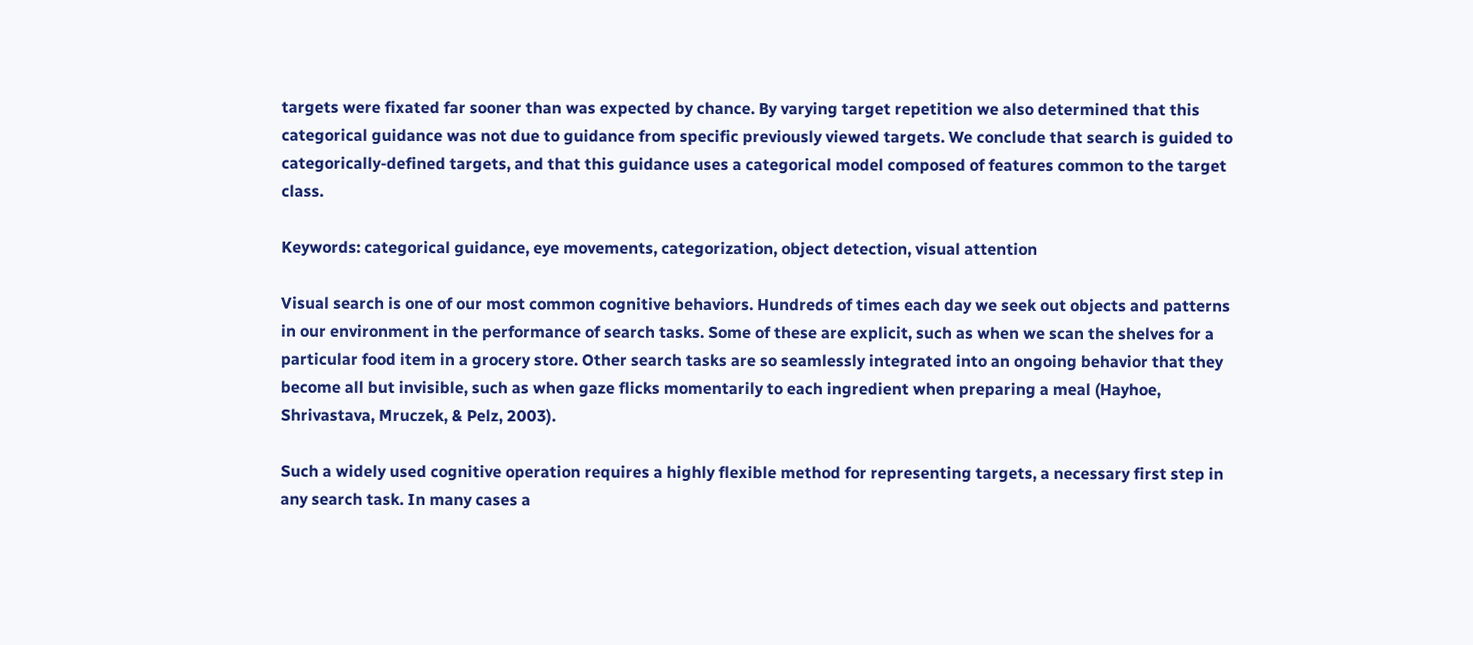targets were fixated far sooner than was expected by chance. By varying target repetition we also determined that this categorical guidance was not due to guidance from specific previously viewed targets. We conclude that search is guided to categorically-defined targets, and that this guidance uses a categorical model composed of features common to the target class.

Keywords: categorical guidance, eye movements, categorization, object detection, visual attention

Visual search is one of our most common cognitive behaviors. Hundreds of times each day we seek out objects and patterns in our environment in the performance of search tasks. Some of these are explicit, such as when we scan the shelves for a particular food item in a grocery store. Other search tasks are so seamlessly integrated into an ongoing behavior that they become all but invisible, such as when gaze flicks momentarily to each ingredient when preparing a meal (Hayhoe, Shrivastava, Mruczek, & Pelz, 2003).

Such a widely used cognitive operation requires a highly flexible method for representing targets, a necessary first step in any search task. In many cases a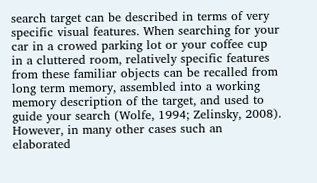search target can be described in terms of very specific visual features. When searching for your car in a crowed parking lot or your coffee cup in a cluttered room, relatively specific features from these familiar objects can be recalled from long term memory, assembled into a working memory description of the target, and used to guide your search (Wolfe, 1994; Zelinsky, 2008). However, in many other cases such an elaborated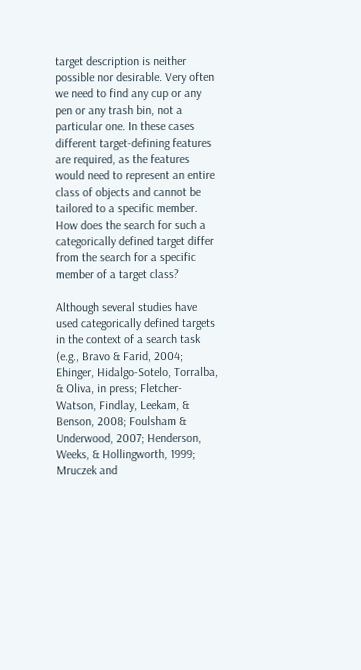target description is neither possible nor desirable. Very often we need to find any cup or any pen or any trash bin, not a particular one. In these cases different target-defining features are required, as the features would need to represent an entire class of objects and cannot be tailored to a specific member. How does the search for such a categorically defined target differ from the search for a specific member of a target class?

Although several studies have used categorically defined targets in the context of a search task (e.g., Bravo & Farid, 2004; Ehinger, Hidalgo-Sotelo, Torralba, & Oliva, in press; Fletcher-Watson, Findlay, Leekam, & Benson, 2008; Foulsham & Underwood, 2007; Henderson, Weeks, & Hollingworth, 1999; Mruczek and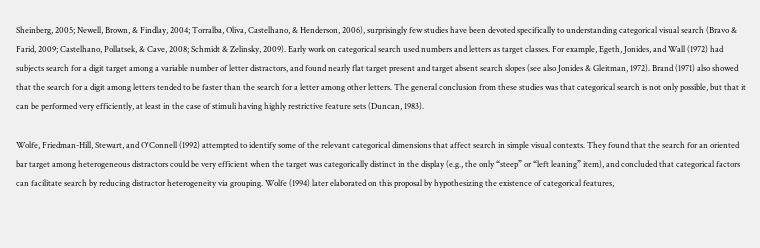Sheinberg, 2005; Newell, Brown, & Findlay, 2004; Torralba, Oliva, Castelhano, & Henderson, 2006), surprisingly few studies have been devoted specifically to understanding categorical visual search (Bravo & Farid, 2009; Castelhano, Pollatsek, & Cave, 2008; Schmidt & Zelinsky, 2009). Early work on categorical search used numbers and letters as target classes. For example, Egeth, Jonides, and Wall (1972) had subjects search for a digit target among a variable number of letter distractors, and found nearly flat target present and target absent search slopes (see also Jonides & Gleitman, 1972). Brand (1971) also showed that the search for a digit among letters tended to be faster than the search for a letter among other letters. The general conclusion from these studies was that categorical search is not only possible, but that it can be performed very efficiently, at least in the case of stimuli having highly restrictive feature sets (Duncan, 1983).

Wolfe, Friedman-Hill, Stewart, and O'Connell (1992) attempted to identify some of the relevant categorical dimensions that affect search in simple visual contexts. They found that the search for an oriented bar target among heterogeneous distractors could be very efficient when the target was categorically distinct in the display (e.g., the only “steep” or “left leaning” item), and concluded that categorical factors can facilitate search by reducing distractor heterogeneity via grouping. Wolfe (1994) later elaborated on this proposal by hypothesizing the existence of categorical features,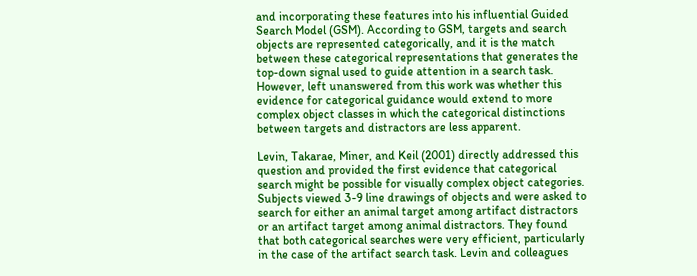and incorporating these features into his influential Guided Search Model (GSM). According to GSM, targets and search objects are represented categorically, and it is the match between these categorical representations that generates the top-down signal used to guide attention in a search task. However, left unanswered from this work was whether this evidence for categorical guidance would extend to more complex object classes in which the categorical distinctions between targets and distractors are less apparent.

Levin, Takarae, Miner, and Keil (2001) directly addressed this question and provided the first evidence that categorical search might be possible for visually complex object categories. Subjects viewed 3-9 line drawings of objects and were asked to search for either an animal target among artifact distractors or an artifact target among animal distractors. They found that both categorical searches were very efficient, particularly in the case of the artifact search task. Levin and colleagues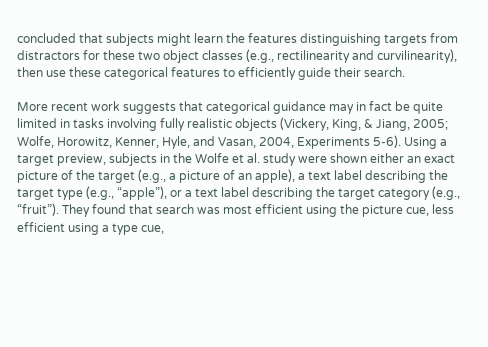concluded that subjects might learn the features distinguishing targets from distractors for these two object classes (e.g., rectilinearity and curvilinearity), then use these categorical features to efficiently guide their search.

More recent work suggests that categorical guidance may in fact be quite limited in tasks involving fully realistic objects (Vickery, King, & Jiang, 2005; Wolfe, Horowitz, Kenner, Hyle, and Vasan, 2004, Experiments 5-6). Using a target preview, subjects in the Wolfe et al. study were shown either an exact picture of the target (e.g., a picture of an apple), a text label describing the target type (e.g., “apple”), or a text label describing the target category (e.g., “fruit”). They found that search was most efficient using the picture cue, less efficient using a type cue,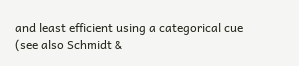and least efficient using a categorical cue (see also Schmidt &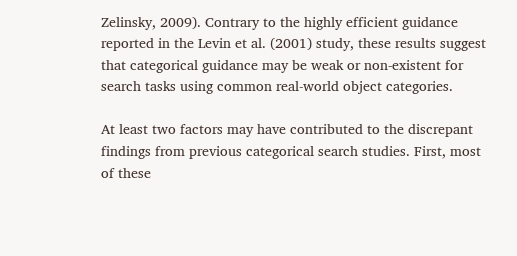Zelinsky, 2009). Contrary to the highly efficient guidance reported in the Levin et al. (2001) study, these results suggest that categorical guidance may be weak or non-existent for search tasks using common real-world object categories.

At least two factors may have contributed to the discrepant findings from previous categorical search studies. First, most of these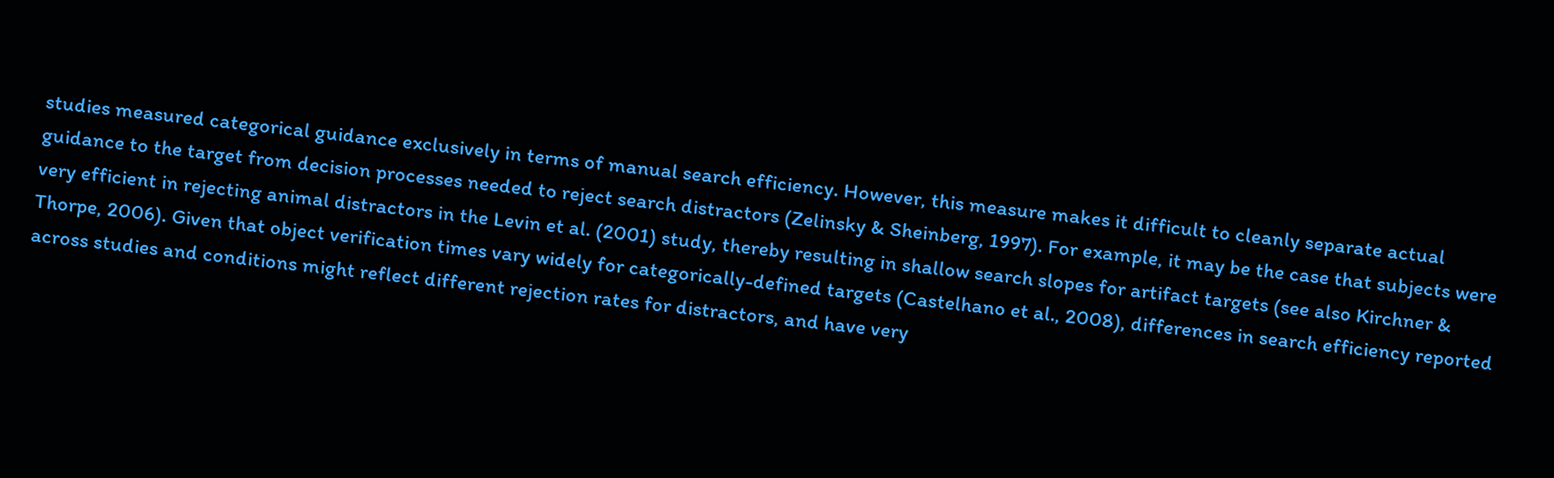studies measured categorical guidance exclusively in terms of manual search efficiency. However, this measure makes it difficult to cleanly separate actual guidance to the target from decision processes needed to reject search distractors (Zelinsky & Sheinberg, 1997). For example, it may be the case that subjects were very efficient in rejecting animal distractors in the Levin et al. (2001) study, thereby resulting in shallow search slopes for artifact targets (see also Kirchner & Thorpe, 2006). Given that object verification times vary widely for categorically-defined targets (Castelhano et al., 2008), differences in search efficiency reported across studies and conditions might reflect different rejection rates for distractors, and have very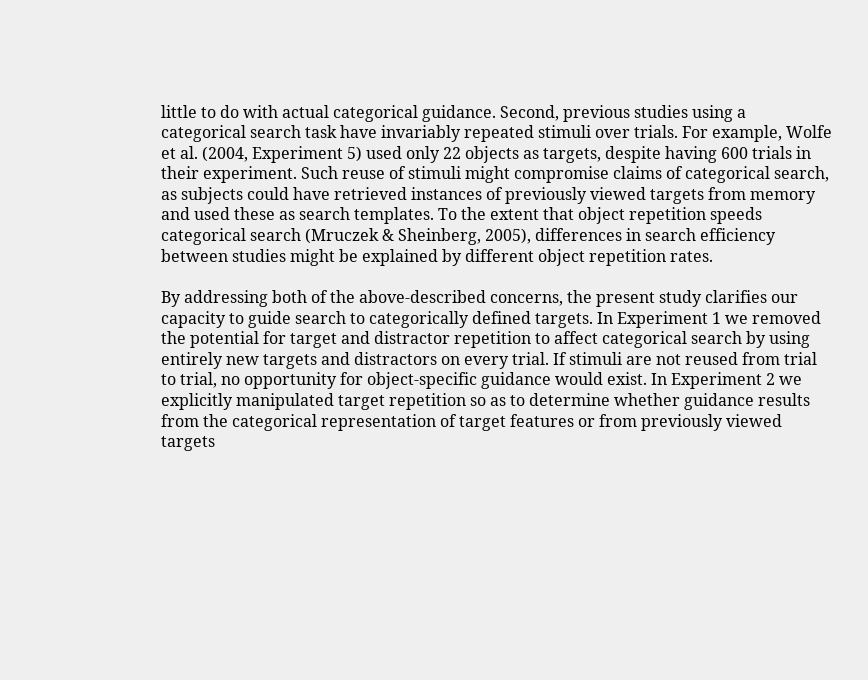little to do with actual categorical guidance. Second, previous studies using a categorical search task have invariably repeated stimuli over trials. For example, Wolfe et al. (2004, Experiment 5) used only 22 objects as targets, despite having 600 trials in their experiment. Such reuse of stimuli might compromise claims of categorical search, as subjects could have retrieved instances of previously viewed targets from memory and used these as search templates. To the extent that object repetition speeds categorical search (Mruczek & Sheinberg, 2005), differences in search efficiency between studies might be explained by different object repetition rates.

By addressing both of the above-described concerns, the present study clarifies our capacity to guide search to categorically defined targets. In Experiment 1 we removed the potential for target and distractor repetition to affect categorical search by using entirely new targets and distractors on every trial. If stimuli are not reused from trial to trial, no opportunity for object-specific guidance would exist. In Experiment 2 we explicitly manipulated target repetition so as to determine whether guidance results from the categorical representation of target features or from previously viewed targets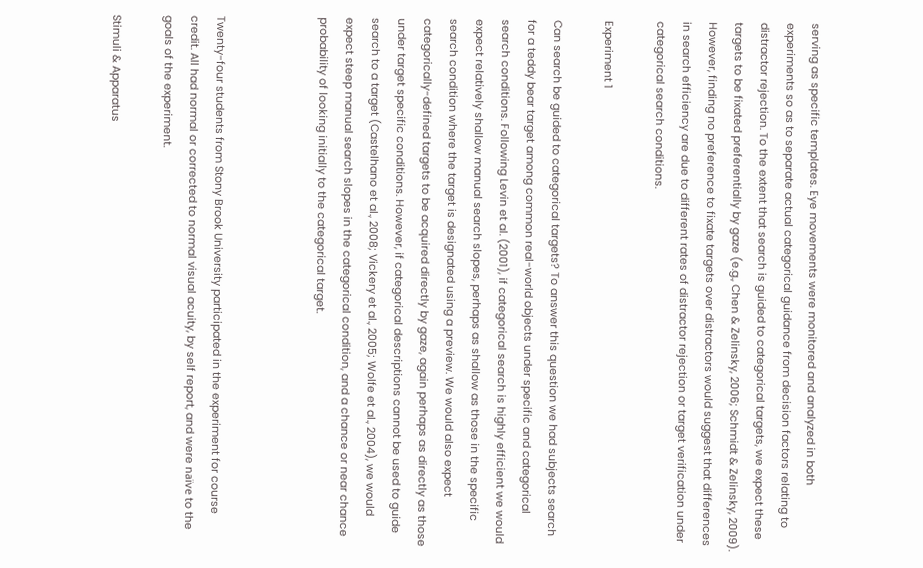serving as specific templates. Eye movements were monitored and analyzed in both experiments so as to separate actual categorical guidance from decision factors relating to distractor rejection. To the extent that search is guided to categorical targets, we expect these targets to be fixated preferentially by gaze (e.g., Chen & Zelinsky, 2006; Schmidt & Zelinsky, 2009). However, finding no preference to fixate targets over distractors would suggest that differences in search efficiency are due to different rates of distractor rejection or target verification under categorical search conditions.

Experiment 1

Can search be guided to categorical targets? To answer this question we had subjects search for a teddy bear target among common real-world objects under specific and categorical search conditions. Following Levin et al. (2001), if categorical search is highly efficient we would expect relatively shallow manual search slopes, perhaps as shallow as those in the specific search condition where the target is designated using a preview. We would also expect categorically-defined targets to be acquired directly by gaze, again perhaps as directly as those under target specific conditions. However, if categorical descriptions cannot be used to guide search to a target (Castelhano et al., 2008; Vickery et al., 2005; Wolfe et al., 2004), we would expect steep manual search slopes in the categorical condition, and a chance or near chance probability of looking initially to the categorical target.



Twenty-four students from Stony Brook University participated in the experiment for course credit. All had normal or corrected to normal visual acuity, by self report, and were naïve to the goals of the experiment.

Stimuli & Apparatus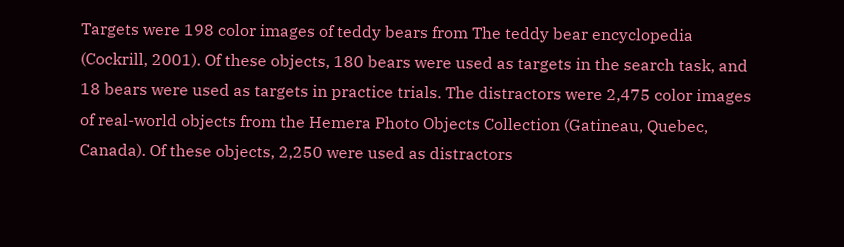Targets were 198 color images of teddy bears from The teddy bear encyclopedia (Cockrill, 2001). Of these objects, 180 bears were used as targets in the search task, and 18 bears were used as targets in practice trials. The distractors were 2,475 color images of real-world objects from the Hemera Photo Objects Collection (Gatineau, Quebec, Canada). Of these objects, 2,250 were used as distractors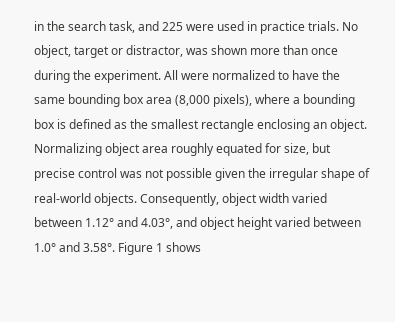in the search task, and 225 were used in practice trials. No object, target or distractor, was shown more than once during the experiment. All were normalized to have the same bounding box area (8,000 pixels), where a bounding box is defined as the smallest rectangle enclosing an object. Normalizing object area roughly equated for size, but precise control was not possible given the irregular shape of real-world objects. Consequently, object width varied between 1.12° and 4.03°, and object height varied between 1.0° and 3.58°. Figure 1 shows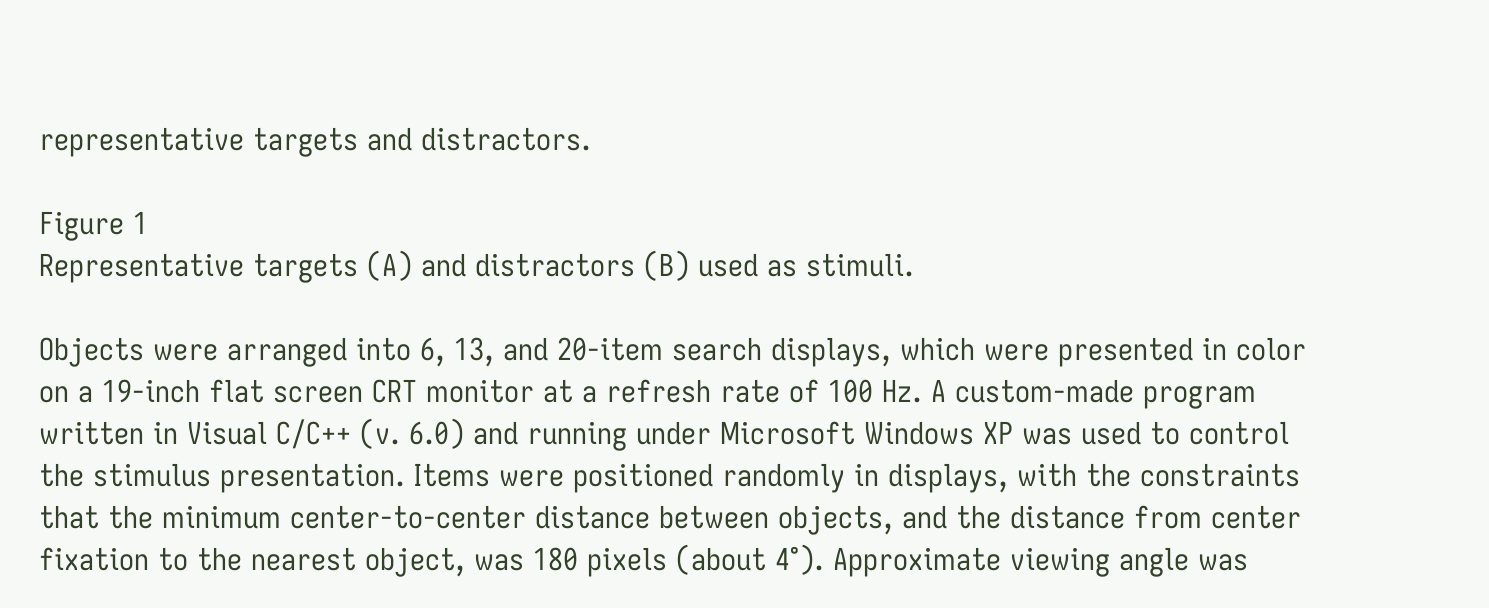representative targets and distractors.

Figure 1
Representative targets (A) and distractors (B) used as stimuli.

Objects were arranged into 6, 13, and 20-item search displays, which were presented in color on a 19-inch flat screen CRT monitor at a refresh rate of 100 Hz. A custom-made program written in Visual C/C++ (v. 6.0) and running under Microsoft Windows XP was used to control the stimulus presentation. Items were positioned randomly in displays, with the constraints that the minimum center-to-center distance between objects, and the distance from center fixation to the nearest object, was 180 pixels (about 4°). Approximate viewing angle was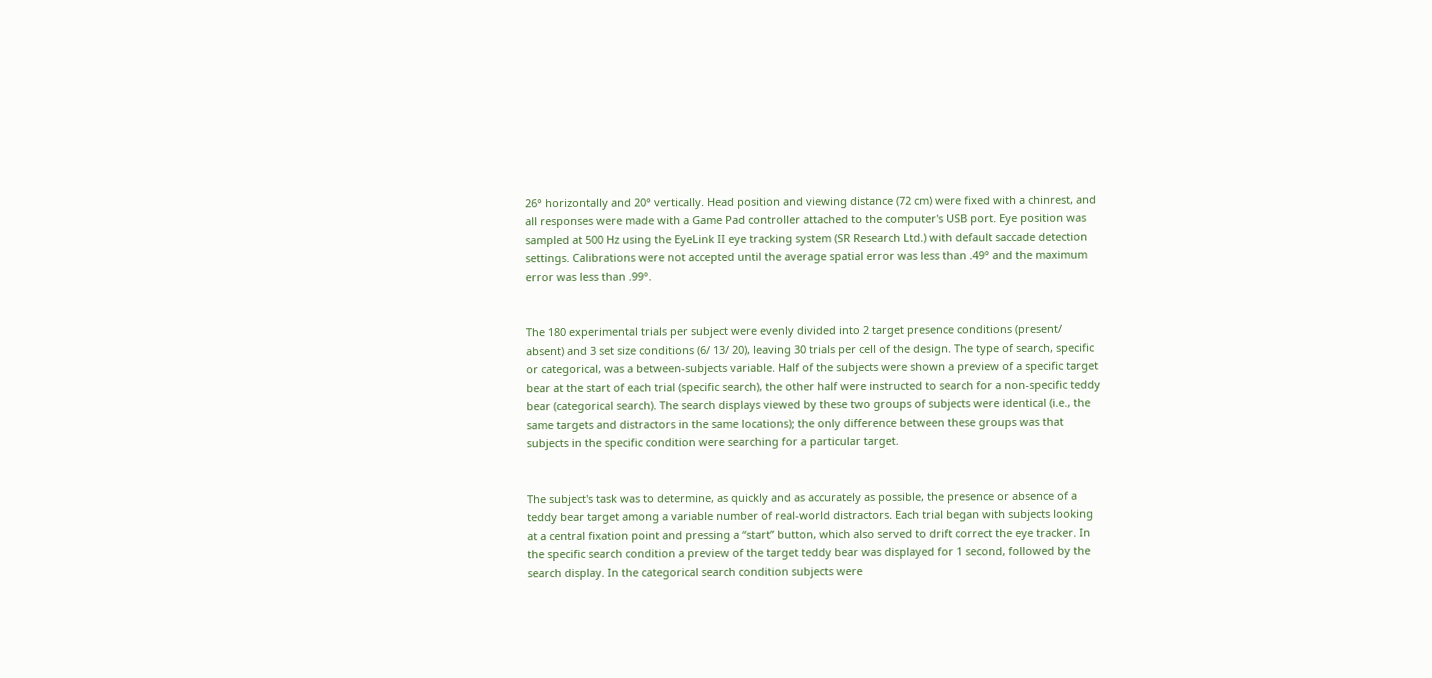26° horizontally and 20° vertically. Head position and viewing distance (72 cm) were fixed with a chinrest, and all responses were made with a Game Pad controller attached to the computer's USB port. Eye position was sampled at 500 Hz using the EyeLink II eye tracking system (SR Research Ltd.) with default saccade detection settings. Calibrations were not accepted until the average spatial error was less than .49° and the maximum error was less than .99°.


The 180 experimental trials per subject were evenly divided into 2 target presence conditions (present/ absent) and 3 set size conditions (6/ 13/ 20), leaving 30 trials per cell of the design. The type of search, specific or categorical, was a between-subjects variable. Half of the subjects were shown a preview of a specific target bear at the start of each trial (specific search), the other half were instructed to search for a non-specific teddy bear (categorical search). The search displays viewed by these two groups of subjects were identical (i.e., the same targets and distractors in the same locations); the only difference between these groups was that subjects in the specific condition were searching for a particular target.


The subject's task was to determine, as quickly and as accurately as possible, the presence or absence of a teddy bear target among a variable number of real-world distractors. Each trial began with subjects looking at a central fixation point and pressing a “start” button, which also served to drift correct the eye tracker. In the specific search condition a preview of the target teddy bear was displayed for 1 second, followed by the search display. In the categorical search condition subjects were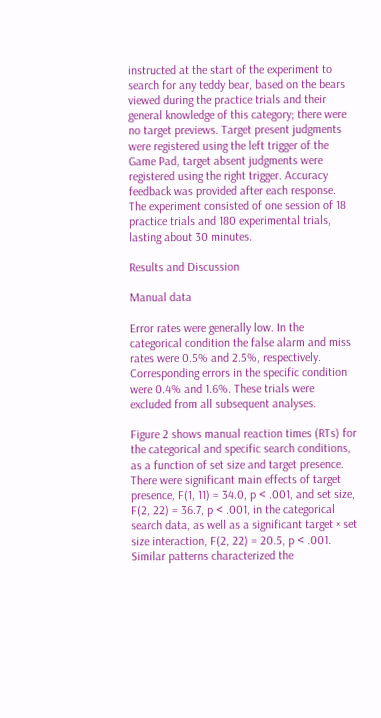instructed at the start of the experiment to search for any teddy bear, based on the bears viewed during the practice trials and their general knowledge of this category; there were no target previews. Target present judgments were registered using the left trigger of the Game Pad, target absent judgments were registered using the right trigger. Accuracy feedback was provided after each response. The experiment consisted of one session of 18 practice trials and 180 experimental trials, lasting about 30 minutes.

Results and Discussion

Manual data

Error rates were generally low. In the categorical condition the false alarm and miss rates were 0.5% and 2.5%, respectively. Corresponding errors in the specific condition were 0.4% and 1.6%. These trials were excluded from all subsequent analyses.

Figure 2 shows manual reaction times (RTs) for the categorical and specific search conditions, as a function of set size and target presence. There were significant main effects of target presence, F(1, 11) = 34.0, p < .001, and set size, F(2, 22) = 36.7, p < .001, in the categorical search data, as well as a significant target × set size interaction, F(2, 22) = 20.5, p < .001. Similar patterns characterized the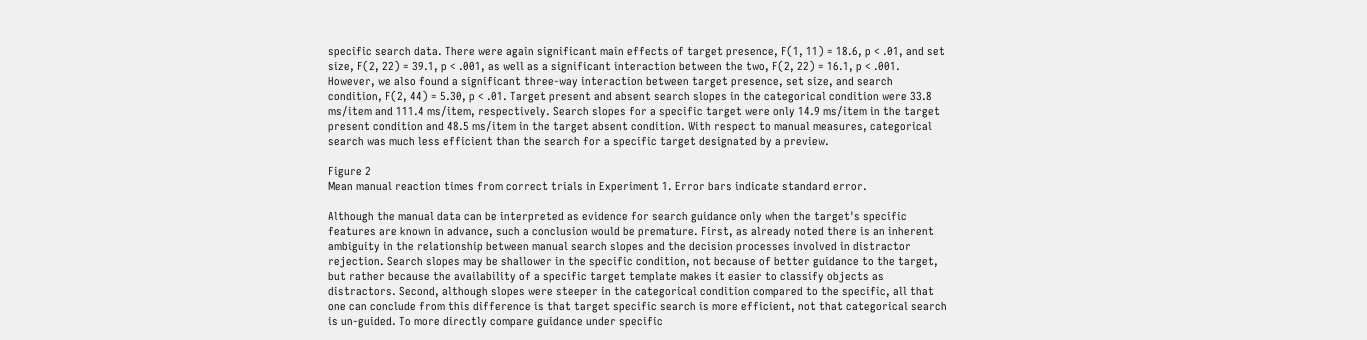specific search data. There were again significant main effects of target presence, F(1, 11) = 18.6, p < .01, and set size, F(2, 22) = 39.1, p < .001, as well as a significant interaction between the two, F(2, 22) = 16.1, p < .001. However, we also found a significant three-way interaction between target presence, set size, and search condition, F(2, 44) = 5.30, p < .01. Target present and absent search slopes in the categorical condition were 33.8 ms/item and 111.4 ms/item, respectively. Search slopes for a specific target were only 14.9 ms/item in the target present condition and 48.5 ms/item in the target absent condition. With respect to manual measures, categorical search was much less efficient than the search for a specific target designated by a preview.

Figure 2
Mean manual reaction times from correct trials in Experiment 1. Error bars indicate standard error.

Although the manual data can be interpreted as evidence for search guidance only when the target's specific features are known in advance, such a conclusion would be premature. First, as already noted there is an inherent ambiguity in the relationship between manual search slopes and the decision processes involved in distractor rejection. Search slopes may be shallower in the specific condition, not because of better guidance to the target, but rather because the availability of a specific target template makes it easier to classify objects as distractors. Second, although slopes were steeper in the categorical condition compared to the specific, all that one can conclude from this difference is that target specific search is more efficient, not that categorical search is un-guided. To more directly compare guidance under specific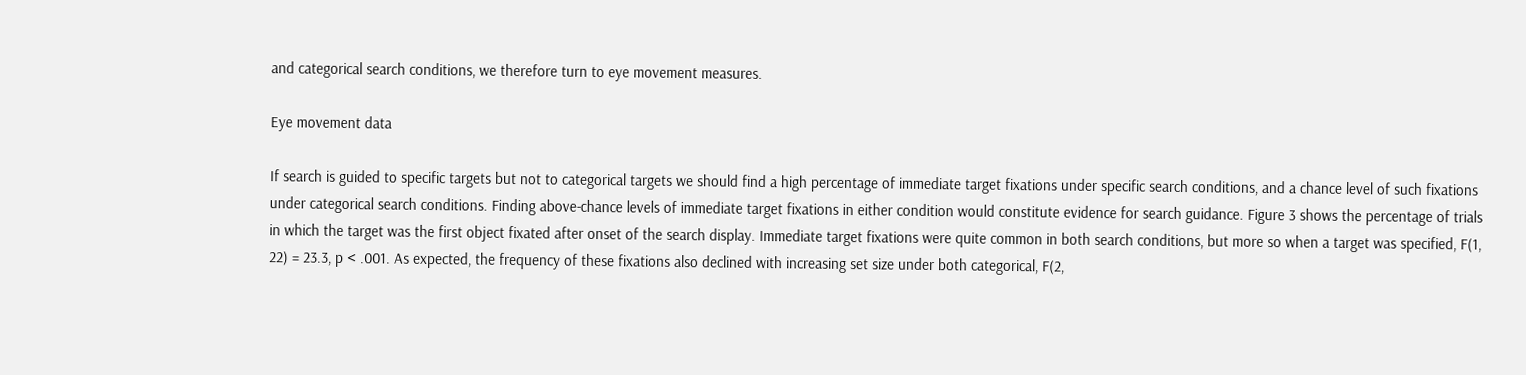and categorical search conditions, we therefore turn to eye movement measures.

Eye movement data

If search is guided to specific targets but not to categorical targets we should find a high percentage of immediate target fixations under specific search conditions, and a chance level of such fixations under categorical search conditions. Finding above-chance levels of immediate target fixations in either condition would constitute evidence for search guidance. Figure 3 shows the percentage of trials in which the target was the first object fixated after onset of the search display. Immediate target fixations were quite common in both search conditions, but more so when a target was specified, F(1, 22) = 23.3, p < .001. As expected, the frequency of these fixations also declined with increasing set size under both categorical, F(2,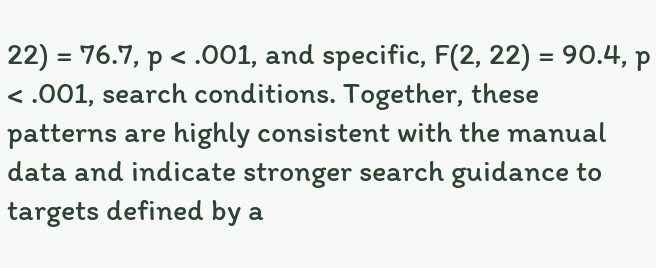22) = 76.7, p < .001, and specific, F(2, 22) = 90.4, p < .001, search conditions. Together, these patterns are highly consistent with the manual data and indicate stronger search guidance to targets defined by a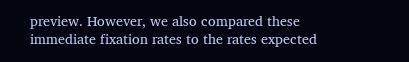preview. However, we also compared these immediate fixation rates to the rates expected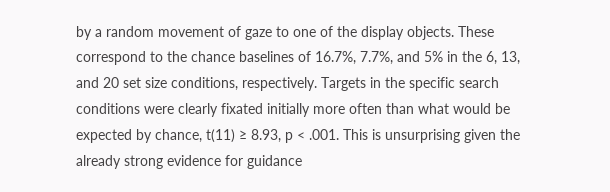by a random movement of gaze to one of the display objects. These correspond to the chance baselines of 16.7%, 7.7%, and 5% in the 6, 13, and 20 set size conditions, respectively. Targets in the specific search conditions were clearly fixated initially more often than what would be expected by chance, t(11) ≥ 8.93, p < .001. This is unsurprising given the already strong evidence for guidance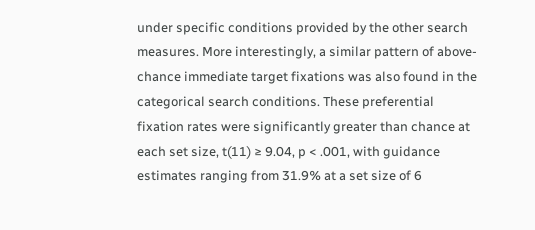under specific conditions provided by the other search measures. More interestingly, a similar pattern of above-chance immediate target fixations was also found in the categorical search conditions. These preferential fixation rates were significantly greater than chance at each set size, t(11) ≥ 9.04, p < .001, with guidance estimates ranging from 31.9% at a set size of 6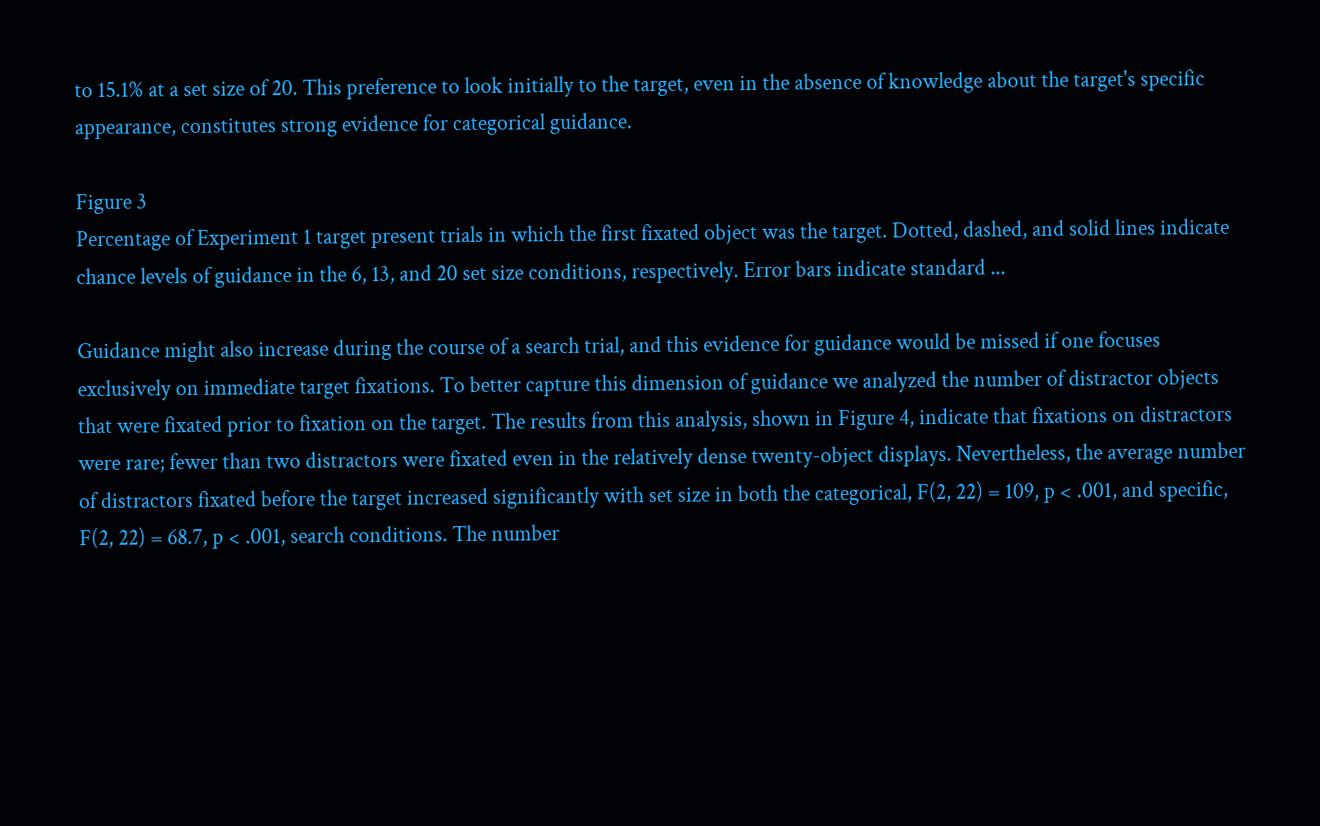to 15.1% at a set size of 20. This preference to look initially to the target, even in the absence of knowledge about the target's specific appearance, constitutes strong evidence for categorical guidance.

Figure 3
Percentage of Experiment 1 target present trials in which the first fixated object was the target. Dotted, dashed, and solid lines indicate chance levels of guidance in the 6, 13, and 20 set size conditions, respectively. Error bars indicate standard ...

Guidance might also increase during the course of a search trial, and this evidence for guidance would be missed if one focuses exclusively on immediate target fixations. To better capture this dimension of guidance we analyzed the number of distractor objects that were fixated prior to fixation on the target. The results from this analysis, shown in Figure 4, indicate that fixations on distractors were rare; fewer than two distractors were fixated even in the relatively dense twenty-object displays. Nevertheless, the average number of distractors fixated before the target increased significantly with set size in both the categorical, F(2, 22) = 109, p < .001, and specific, F(2, 22) = 68.7, p < .001, search conditions. The number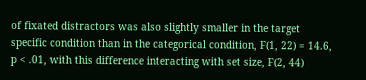of fixated distractors was also slightly smaller in the target specific condition than in the categorical condition, F(1, 22) = 14.6, p < .01, with this difference interacting with set size, F(2, 44)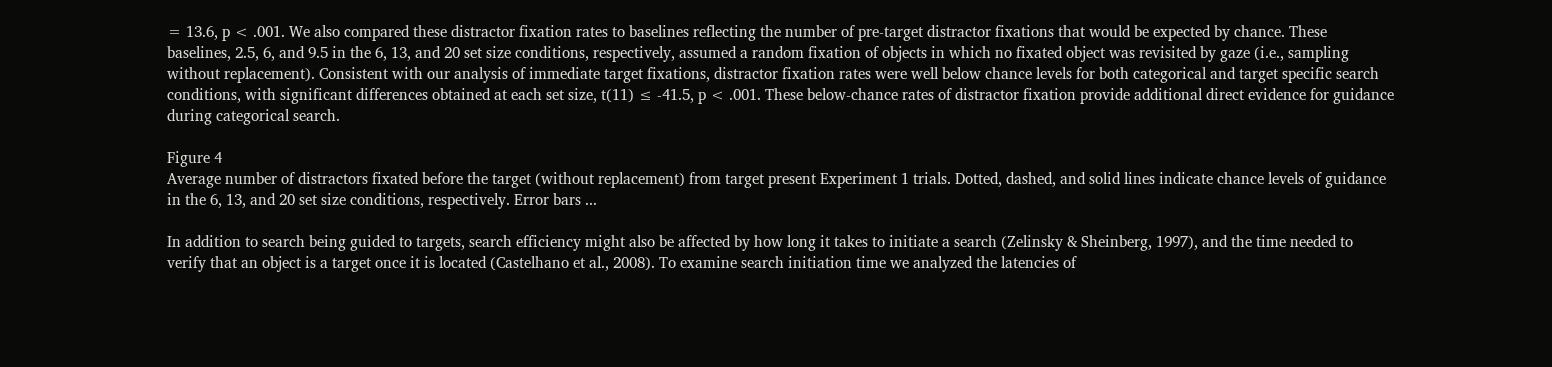= 13.6, p < .001. We also compared these distractor fixation rates to baselines reflecting the number of pre-target distractor fixations that would be expected by chance. These baselines, 2.5, 6, and 9.5 in the 6, 13, and 20 set size conditions, respectively, assumed a random fixation of objects in which no fixated object was revisited by gaze (i.e., sampling without replacement). Consistent with our analysis of immediate target fixations, distractor fixation rates were well below chance levels for both categorical and target specific search conditions, with significant differences obtained at each set size, t(11) ≤ -41.5, p < .001. These below-chance rates of distractor fixation provide additional direct evidence for guidance during categorical search.

Figure 4
Average number of distractors fixated before the target (without replacement) from target present Experiment 1 trials. Dotted, dashed, and solid lines indicate chance levels of guidance in the 6, 13, and 20 set size conditions, respectively. Error bars ...

In addition to search being guided to targets, search efficiency might also be affected by how long it takes to initiate a search (Zelinsky & Sheinberg, 1997), and the time needed to verify that an object is a target once it is located (Castelhano et al., 2008). To examine search initiation time we analyzed the latencies of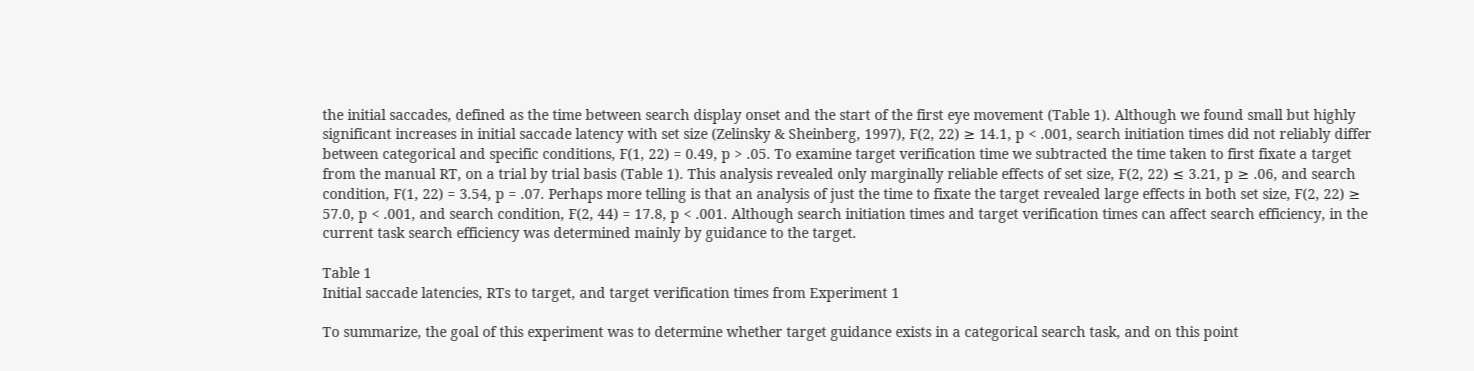the initial saccades, defined as the time between search display onset and the start of the first eye movement (Table 1). Although we found small but highly significant increases in initial saccade latency with set size (Zelinsky & Sheinberg, 1997), F(2, 22) ≥ 14.1, p < .001, search initiation times did not reliably differ between categorical and specific conditions, F(1, 22) = 0.49, p > .05. To examine target verification time we subtracted the time taken to first fixate a target from the manual RT, on a trial by trial basis (Table 1). This analysis revealed only marginally reliable effects of set size, F(2, 22) ≤ 3.21, p ≥ .06, and search condition, F(1, 22) = 3.54, p = .07. Perhaps more telling is that an analysis of just the time to fixate the target revealed large effects in both set size, F(2, 22) ≥ 57.0, p < .001, and search condition, F(2, 44) = 17.8, p < .001. Although search initiation times and target verification times can affect search efficiency, in the current task search efficiency was determined mainly by guidance to the target.

Table 1
Initial saccade latencies, RTs to target, and target verification times from Experiment 1

To summarize, the goal of this experiment was to determine whether target guidance exists in a categorical search task, and on this point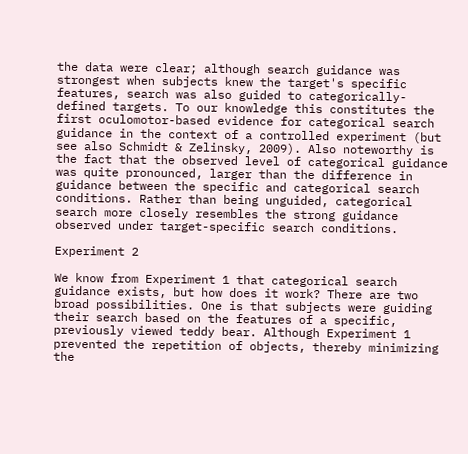the data were clear; although search guidance was strongest when subjects knew the target's specific features, search was also guided to categorically-defined targets. To our knowledge this constitutes the first oculomotor-based evidence for categorical search guidance in the context of a controlled experiment (but see also Schmidt & Zelinsky, 2009). Also noteworthy is the fact that the observed level of categorical guidance was quite pronounced, larger than the difference in guidance between the specific and categorical search conditions. Rather than being unguided, categorical search more closely resembles the strong guidance observed under target-specific search conditions.

Experiment 2

We know from Experiment 1 that categorical search guidance exists, but how does it work? There are two broad possibilities. One is that subjects were guiding their search based on the features of a specific, previously viewed teddy bear. Although Experiment 1 prevented the repetition of objects, thereby minimizing the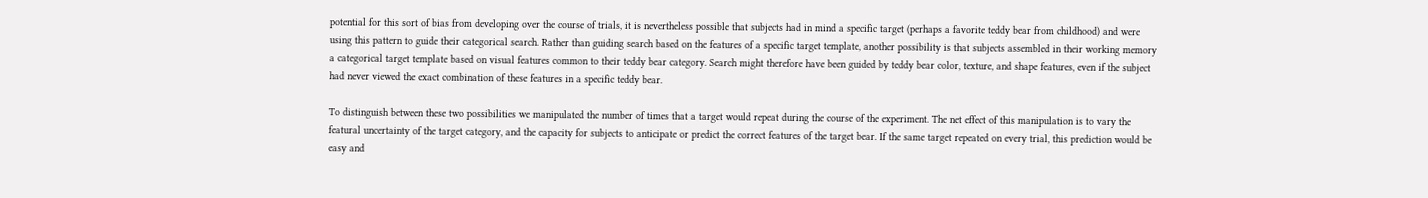potential for this sort of bias from developing over the course of trials, it is nevertheless possible that subjects had in mind a specific target (perhaps a favorite teddy bear from childhood) and were using this pattern to guide their categorical search. Rather than guiding search based on the features of a specific target template, another possibility is that subjects assembled in their working memory a categorical target template based on visual features common to their teddy bear category. Search might therefore have been guided by teddy bear color, texture, and shape features, even if the subject had never viewed the exact combination of these features in a specific teddy bear.

To distinguish between these two possibilities we manipulated the number of times that a target would repeat during the course of the experiment. The net effect of this manipulation is to vary the featural uncertainty of the target category, and the capacity for subjects to anticipate or predict the correct features of the target bear. If the same target repeated on every trial, this prediction would be easy and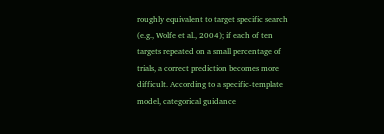roughly equivalent to target specific search (e.g., Wolfe et al., 2004); if each of ten targets repeated on a small percentage of trials, a correct prediction becomes more difficult. According to a specific-template model, categorical guidance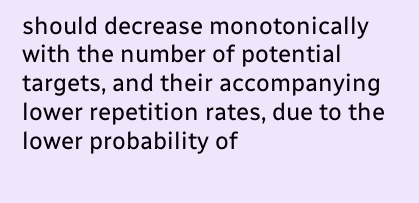should decrease monotonically with the number of potential targets, and their accompanying lower repetition rates, due to the lower probability of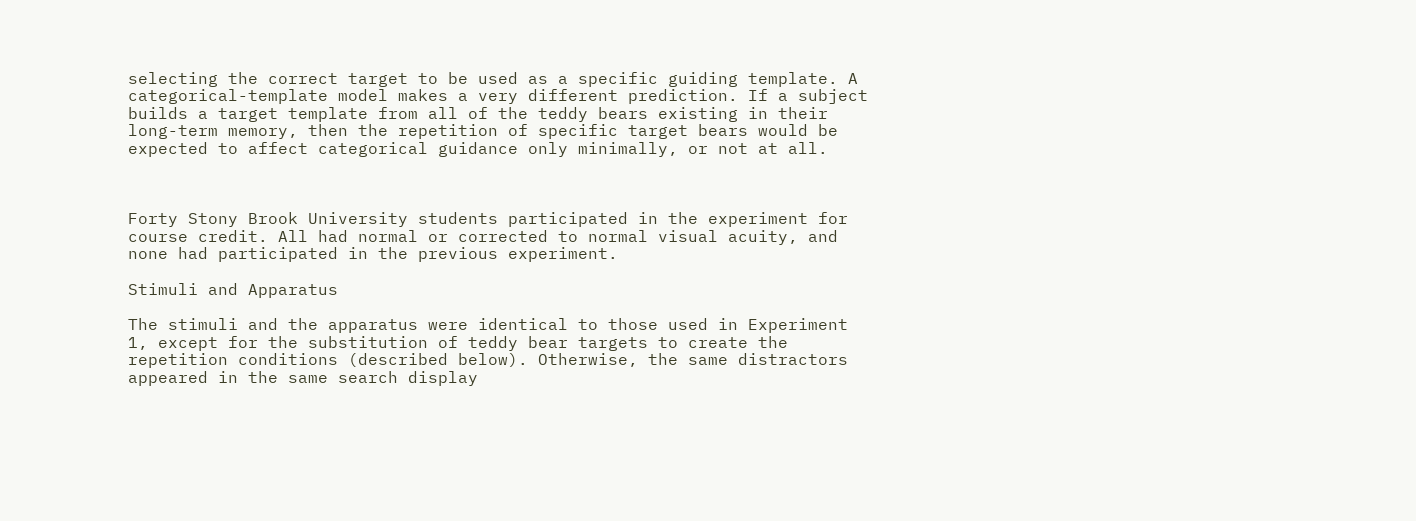selecting the correct target to be used as a specific guiding template. A categorical-template model makes a very different prediction. If a subject builds a target template from all of the teddy bears existing in their long-term memory, then the repetition of specific target bears would be expected to affect categorical guidance only minimally, or not at all.



Forty Stony Brook University students participated in the experiment for course credit. All had normal or corrected to normal visual acuity, and none had participated in the previous experiment.

Stimuli and Apparatus

The stimuli and the apparatus were identical to those used in Experiment 1, except for the substitution of teddy bear targets to create the repetition conditions (described below). Otherwise, the same distractors appeared in the same search display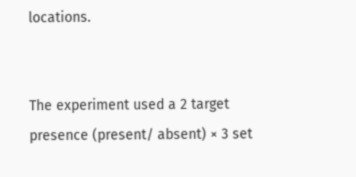locations.


The experiment used a 2 target presence (present/ absent) × 3 set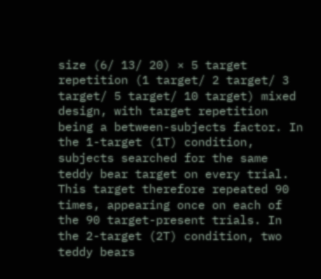size (6/ 13/ 20) × 5 target repetition (1 target/ 2 target/ 3 target/ 5 target/ 10 target) mixed design, with target repetition being a between-subjects factor. In the 1-target (1T) condition, subjects searched for the same teddy bear target on every trial. This target therefore repeated 90 times, appearing once on each of the 90 target-present trials. In the 2-target (2T) condition, two teddy bears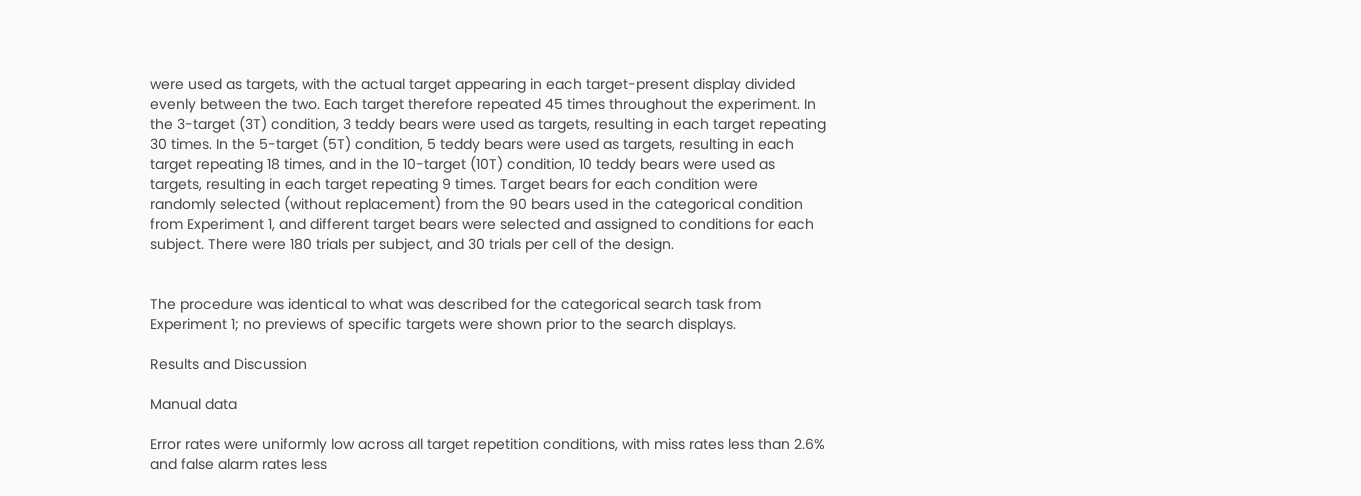were used as targets, with the actual target appearing in each target-present display divided evenly between the two. Each target therefore repeated 45 times throughout the experiment. In the 3-target (3T) condition, 3 teddy bears were used as targets, resulting in each target repeating 30 times. In the 5-target (5T) condition, 5 teddy bears were used as targets, resulting in each target repeating 18 times, and in the 10-target (10T) condition, 10 teddy bears were used as targets, resulting in each target repeating 9 times. Target bears for each condition were randomly selected (without replacement) from the 90 bears used in the categorical condition from Experiment 1, and different target bears were selected and assigned to conditions for each subject. There were 180 trials per subject, and 30 trials per cell of the design.


The procedure was identical to what was described for the categorical search task from Experiment 1; no previews of specific targets were shown prior to the search displays.

Results and Discussion

Manual data

Error rates were uniformly low across all target repetition conditions, with miss rates less than 2.6% and false alarm rates less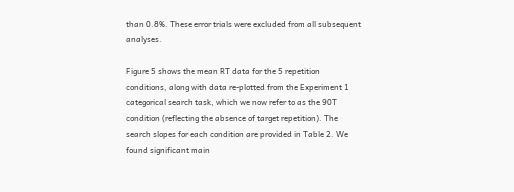than 0.8%. These error trials were excluded from all subsequent analyses.

Figure 5 shows the mean RT data for the 5 repetition conditions, along with data re-plotted from the Experiment 1 categorical search task, which we now refer to as the 90T condition (reflecting the absence of target repetition). The search slopes for each condition are provided in Table 2. We found significant main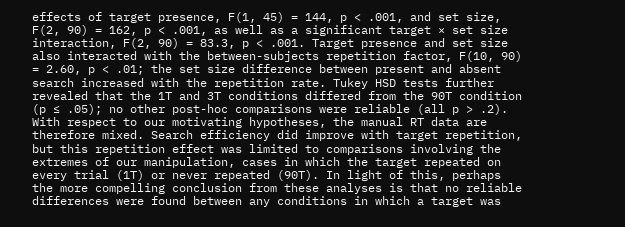effects of target presence, F(1, 45) = 144, p < .001, and set size, F(2, 90) = 162, p < .001, as well as a significant target × set size interaction, F(2, 90) = 83.3, p < .001. Target presence and set size also interacted with the between-subjects repetition factor, F(10, 90) = 2.60, p < .01; the set size difference between present and absent search increased with the repetition rate. Tukey HSD tests further revealed that the 1T and 3T conditions differed from the 90T condition (p ≤ .05); no other post-hoc comparisons were reliable (all p > .2). With respect to our motivating hypotheses, the manual RT data are therefore mixed. Search efficiency did improve with target repetition, but this repetition effect was limited to comparisons involving the extremes of our manipulation, cases in which the target repeated on every trial (1T) or never repeated (90T). In light of this, perhaps the more compelling conclusion from these analyses is that no reliable differences were found between any conditions in which a target was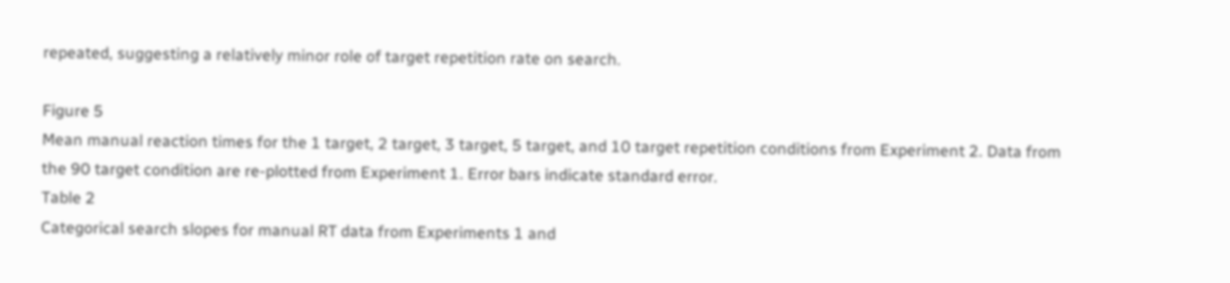repeated, suggesting a relatively minor role of target repetition rate on search.

Figure 5
Mean manual reaction times for the 1 target, 2 target, 3 target, 5 target, and 10 target repetition conditions from Experiment 2. Data from the 90 target condition are re-plotted from Experiment 1. Error bars indicate standard error.
Table 2
Categorical search slopes for manual RT data from Experiments 1 and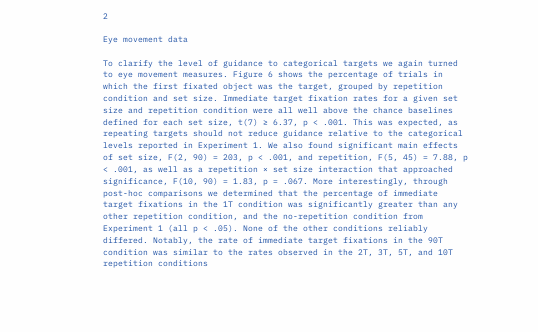2

Eye movement data

To clarify the level of guidance to categorical targets we again turned to eye movement measures. Figure 6 shows the percentage of trials in which the first fixated object was the target, grouped by repetition condition and set size. Immediate target fixation rates for a given set size and repetition condition were all well above the chance baselines defined for each set size, t(7) ≥ 6.37, p < .001. This was expected, as repeating targets should not reduce guidance relative to the categorical levels reported in Experiment 1. We also found significant main effects of set size, F(2, 90) = 203, p < .001, and repetition, F(5, 45) = 7.88, p < .001, as well as a repetition × set size interaction that approached significance, F(10, 90) = 1.83, p = .067. More interestingly, through post-hoc comparisons we determined that the percentage of immediate target fixations in the 1T condition was significantly greater than any other repetition condition, and the no-repetition condition from Experiment 1 (all p < .05). None of the other conditions reliably differed. Notably, the rate of immediate target fixations in the 90T condition was similar to the rates observed in the 2T, 3T, 5T, and 10T repetition conditions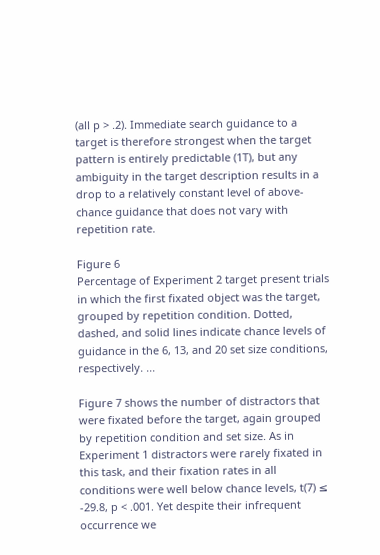(all p > .2). Immediate search guidance to a target is therefore strongest when the target pattern is entirely predictable (1T), but any ambiguity in the target description results in a drop to a relatively constant level of above-chance guidance that does not vary with repetition rate.

Figure 6
Percentage of Experiment 2 target present trials in which the first fixated object was the target, grouped by repetition condition. Dotted, dashed, and solid lines indicate chance levels of guidance in the 6, 13, and 20 set size conditions, respectively. ...

Figure 7 shows the number of distractors that were fixated before the target, again grouped by repetition condition and set size. As in Experiment 1 distractors were rarely fixated in this task, and their fixation rates in all conditions were well below chance levels, t(7) ≤ -29.8, p < .001. Yet despite their infrequent occurrence we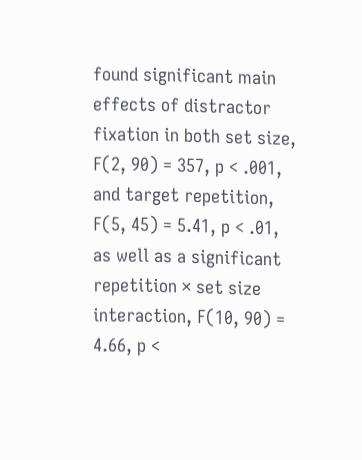found significant main effects of distractor fixation in both set size, F(2, 90) = 357, p < .001, and target repetition, F(5, 45) = 5.41, p < .01, as well as a significant repetition × set size interaction, F(10, 90) = 4.66, p <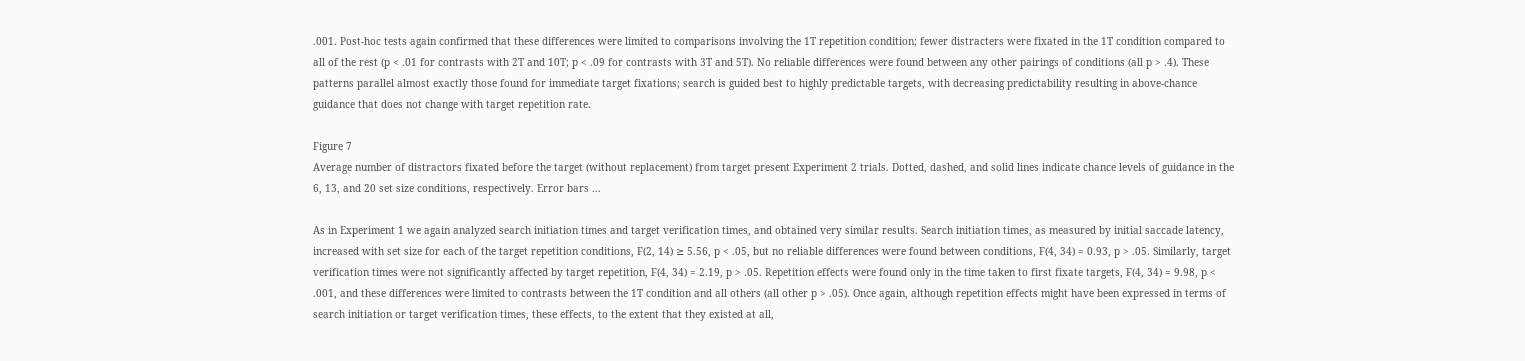.001. Post-hoc tests again confirmed that these differences were limited to comparisons involving the 1T repetition condition; fewer distracters were fixated in the 1T condition compared to all of the rest (p < .01 for contrasts with 2T and 10T; p < .09 for contrasts with 3T and 5T). No reliable differences were found between any other pairings of conditions (all p > .4). These patterns parallel almost exactly those found for immediate target fixations; search is guided best to highly predictable targets, with decreasing predictability resulting in above-chance guidance that does not change with target repetition rate.

Figure 7
Average number of distractors fixated before the target (without replacement) from target present Experiment 2 trials. Dotted, dashed, and solid lines indicate chance levels of guidance in the 6, 13, and 20 set size conditions, respectively. Error bars ...

As in Experiment 1 we again analyzed search initiation times and target verification times, and obtained very similar results. Search initiation times, as measured by initial saccade latency, increased with set size for each of the target repetition conditions, F(2, 14) ≥ 5.56, p < .05, but no reliable differences were found between conditions, F(4, 34) = 0.93, p > .05. Similarly, target verification times were not significantly affected by target repetition, F(4, 34) = 2.19, p > .05. Repetition effects were found only in the time taken to first fixate targets, F(4, 34) = 9.98, p < .001, and these differences were limited to contrasts between the 1T condition and all others (all other p > .05). Once again, although repetition effects might have been expressed in terms of search initiation or target verification times, these effects, to the extent that they existed at all,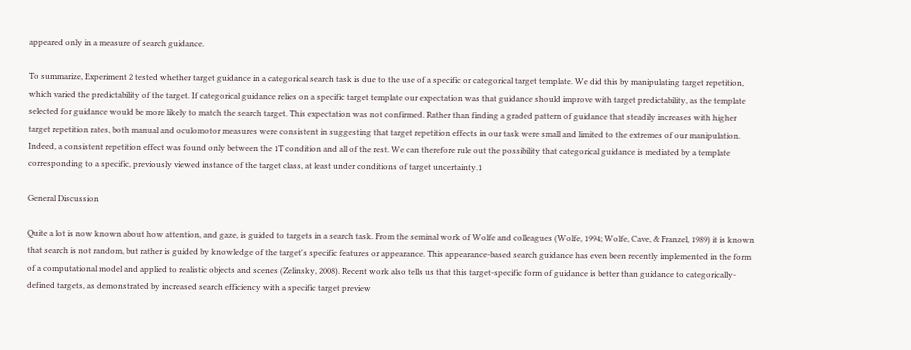appeared only in a measure of search guidance.

To summarize, Experiment 2 tested whether target guidance in a categorical search task is due to the use of a specific or categorical target template. We did this by manipulating target repetition, which varied the predictability of the target. If categorical guidance relies on a specific target template our expectation was that guidance should improve with target predictability, as the template selected for guidance would be more likely to match the search target. This expectation was not confirmed. Rather than finding a graded pattern of guidance that steadily increases with higher target repetition rates, both manual and oculomotor measures were consistent in suggesting that target repetition effects in our task were small and limited to the extremes of our manipulation. Indeed, a consistent repetition effect was found only between the 1T condition and all of the rest. We can therefore rule out the possibility that categorical guidance is mediated by a template corresponding to a specific, previously viewed instance of the target class, at least under conditions of target uncertainty.1

General Discussion

Quite a lot is now known about how attention, and gaze, is guided to targets in a search task. From the seminal work of Wolfe and colleagues (Wolfe, 1994; Wolfe, Cave, & Franzel, 1989) it is known that search is not random, but rather is guided by knowledge of the target's specific features or appearance. This appearance-based search guidance has even been recently implemented in the form of a computational model and applied to realistic objects and scenes (Zelinsky, 2008). Recent work also tells us that this target-specific form of guidance is better than guidance to categorically-defined targets, as demonstrated by increased search efficiency with a specific target preview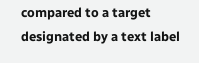compared to a target designated by a text label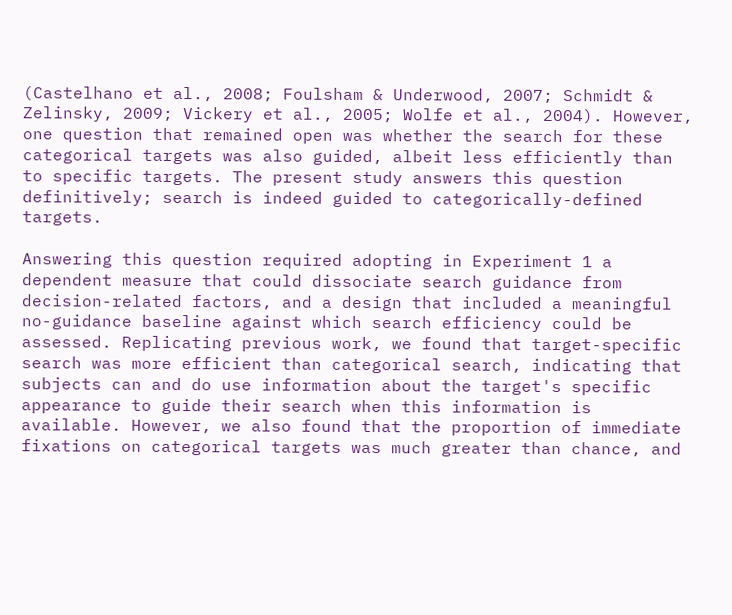(Castelhano et al., 2008; Foulsham & Underwood, 2007; Schmidt & Zelinsky, 2009; Vickery et al., 2005; Wolfe et al., 2004). However, one question that remained open was whether the search for these categorical targets was also guided, albeit less efficiently than to specific targets. The present study answers this question definitively; search is indeed guided to categorically-defined targets.

Answering this question required adopting in Experiment 1 a dependent measure that could dissociate search guidance from decision-related factors, and a design that included a meaningful no-guidance baseline against which search efficiency could be assessed. Replicating previous work, we found that target-specific search was more efficient than categorical search, indicating that subjects can and do use information about the target's specific appearance to guide their search when this information is available. However, we also found that the proportion of immediate fixations on categorical targets was much greater than chance, and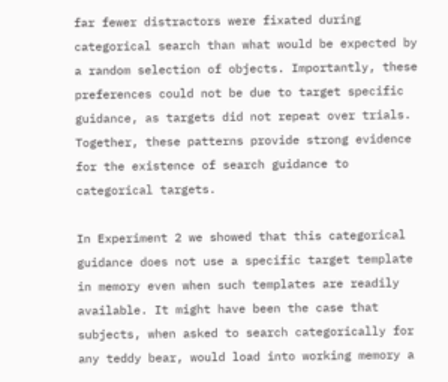far fewer distractors were fixated during categorical search than what would be expected by a random selection of objects. Importantly, these preferences could not be due to target specific guidance, as targets did not repeat over trials. Together, these patterns provide strong evidence for the existence of search guidance to categorical targets.

In Experiment 2 we showed that this categorical guidance does not use a specific target template in memory even when such templates are readily available. It might have been the case that subjects, when asked to search categorically for any teddy bear, would load into working memory a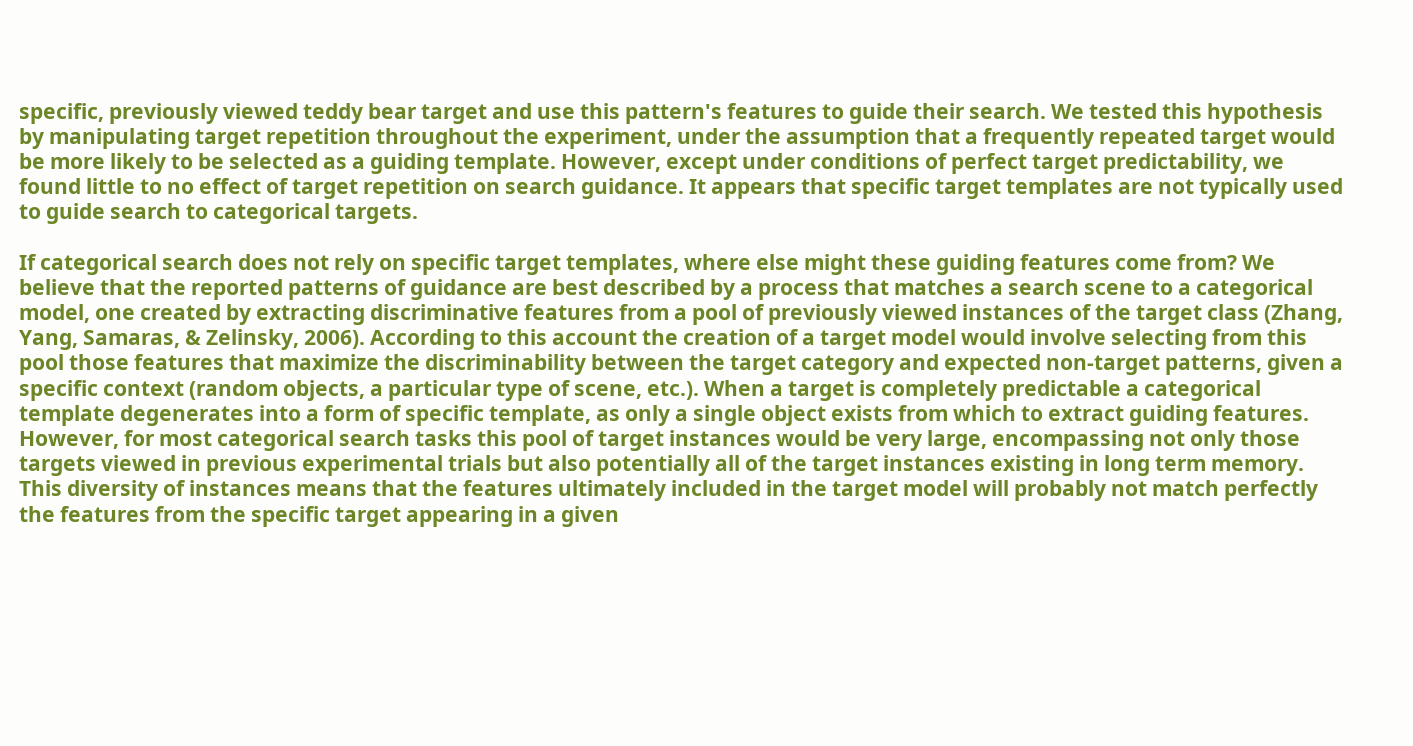specific, previously viewed teddy bear target and use this pattern's features to guide their search. We tested this hypothesis by manipulating target repetition throughout the experiment, under the assumption that a frequently repeated target would be more likely to be selected as a guiding template. However, except under conditions of perfect target predictability, we found little to no effect of target repetition on search guidance. It appears that specific target templates are not typically used to guide search to categorical targets.

If categorical search does not rely on specific target templates, where else might these guiding features come from? We believe that the reported patterns of guidance are best described by a process that matches a search scene to a categorical model, one created by extracting discriminative features from a pool of previously viewed instances of the target class (Zhang, Yang, Samaras, & Zelinsky, 2006). According to this account the creation of a target model would involve selecting from this pool those features that maximize the discriminability between the target category and expected non-target patterns, given a specific context (random objects, a particular type of scene, etc.). When a target is completely predictable a categorical template degenerates into a form of specific template, as only a single object exists from which to extract guiding features. However, for most categorical search tasks this pool of target instances would be very large, encompassing not only those targets viewed in previous experimental trials but also potentially all of the target instances existing in long term memory. This diversity of instances means that the features ultimately included in the target model will probably not match perfectly the features from the specific target appearing in a given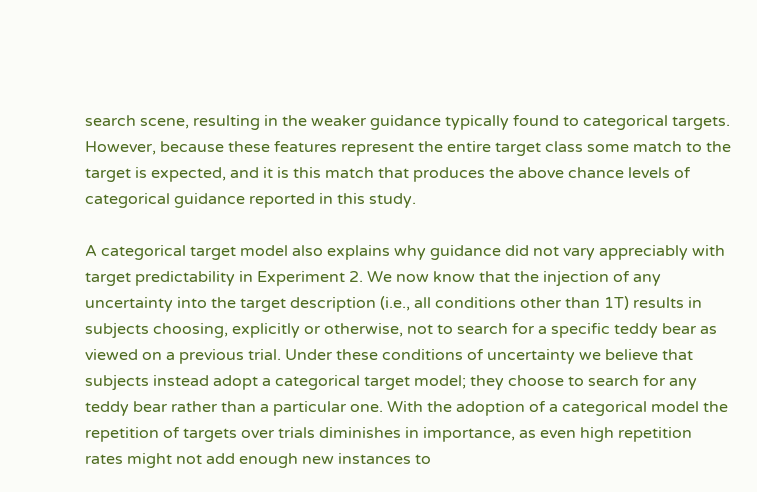search scene, resulting in the weaker guidance typically found to categorical targets. However, because these features represent the entire target class some match to the target is expected, and it is this match that produces the above chance levels of categorical guidance reported in this study.

A categorical target model also explains why guidance did not vary appreciably with target predictability in Experiment 2. We now know that the injection of any uncertainty into the target description (i.e., all conditions other than 1T) results in subjects choosing, explicitly or otherwise, not to search for a specific teddy bear as viewed on a previous trial. Under these conditions of uncertainty we believe that subjects instead adopt a categorical target model; they choose to search for any teddy bear rather than a particular one. With the adoption of a categorical model the repetition of targets over trials diminishes in importance, as even high repetition rates might not add enough new instances to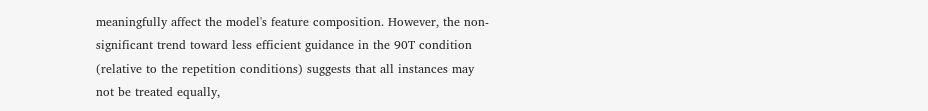meaningfully affect the model's feature composition. However, the non-significant trend toward less efficient guidance in the 90T condition (relative to the repetition conditions) suggests that all instances may not be treated equally,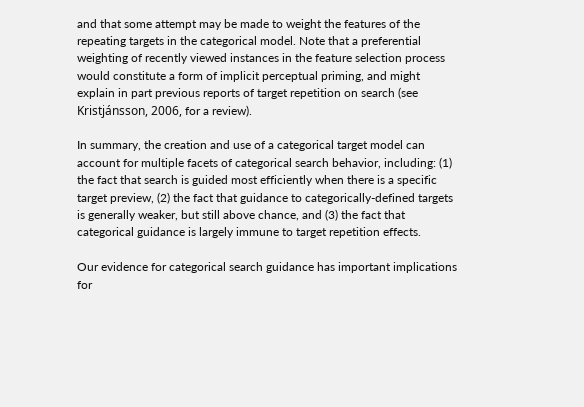and that some attempt may be made to weight the features of the repeating targets in the categorical model. Note that a preferential weighting of recently viewed instances in the feature selection process would constitute a form of implicit perceptual priming, and might explain in part previous reports of target repetition on search (see Kristjánsson, 2006, for a review).

In summary, the creation and use of a categorical target model can account for multiple facets of categorical search behavior, including: (1) the fact that search is guided most efficiently when there is a specific target preview, (2) the fact that guidance to categorically-defined targets is generally weaker, but still above chance, and (3) the fact that categorical guidance is largely immune to target repetition effects.

Our evidence for categorical search guidance has important implications for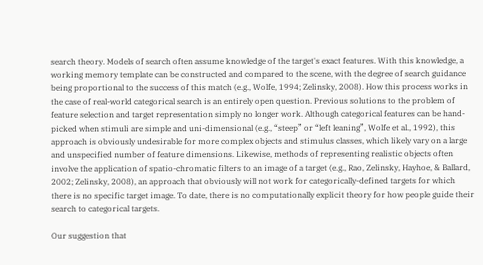search theory. Models of search often assume knowledge of the target's exact features. With this knowledge, a working memory template can be constructed and compared to the scene, with the degree of search guidance being proportional to the success of this match (e.g., Wolfe, 1994; Zelinsky, 2008). How this process works in the case of real-world categorical search is an entirely open question. Previous solutions to the problem of feature selection and target representation simply no longer work. Although categorical features can be hand-picked when stimuli are simple and uni-dimensional (e.g., “steep” or “left leaning”, Wolfe et al., 1992), this approach is obviously undesirable for more complex objects and stimulus classes, which likely vary on a large and unspecified number of feature dimensions. Likewise, methods of representing realistic objects often involve the application of spatio-chromatic filters to an image of a target (e.g., Rao, Zelinsky, Hayhoe, & Ballard, 2002; Zelinsky, 2008), an approach that obviously will not work for categorically-defined targets for which there is no specific target image. To date, there is no computationally explicit theory for how people guide their search to categorical targets.

Our suggestion that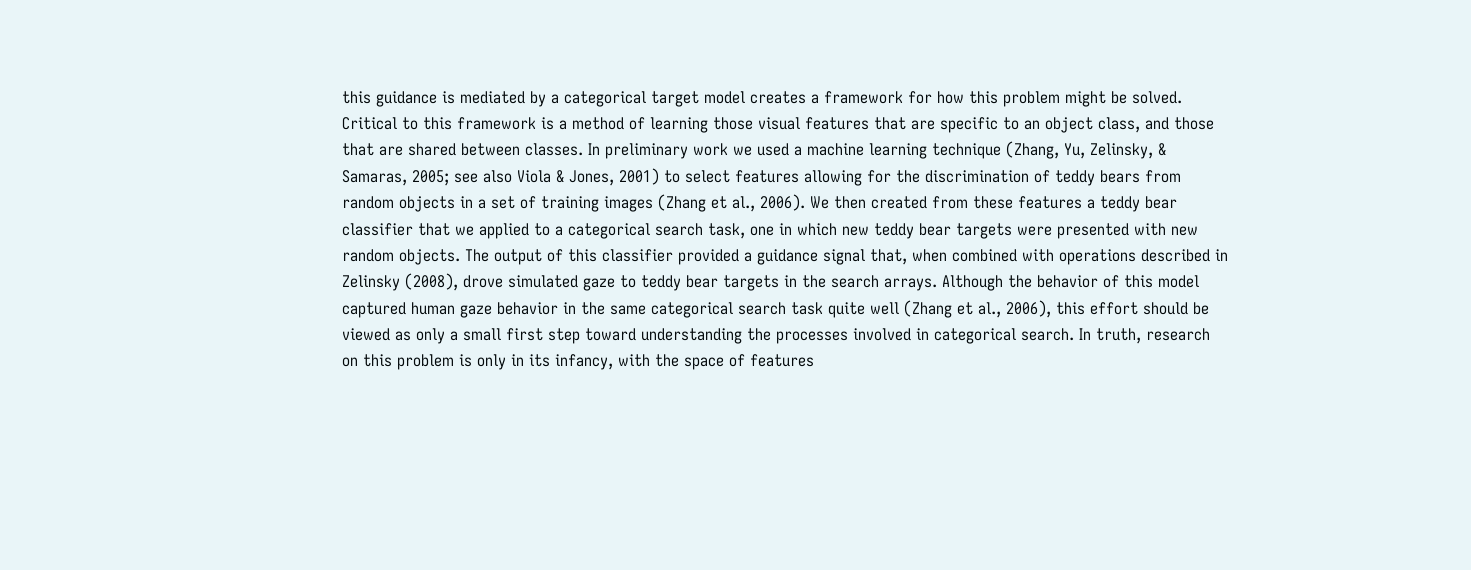this guidance is mediated by a categorical target model creates a framework for how this problem might be solved. Critical to this framework is a method of learning those visual features that are specific to an object class, and those that are shared between classes. In preliminary work we used a machine learning technique (Zhang, Yu, Zelinsky, & Samaras, 2005; see also Viola & Jones, 2001) to select features allowing for the discrimination of teddy bears from random objects in a set of training images (Zhang et al., 2006). We then created from these features a teddy bear classifier that we applied to a categorical search task, one in which new teddy bear targets were presented with new random objects. The output of this classifier provided a guidance signal that, when combined with operations described in Zelinsky (2008), drove simulated gaze to teddy bear targets in the search arrays. Although the behavior of this model captured human gaze behavior in the same categorical search task quite well (Zhang et al., 2006), this effort should be viewed as only a small first step toward understanding the processes involved in categorical search. In truth, research on this problem is only in its infancy, with the space of features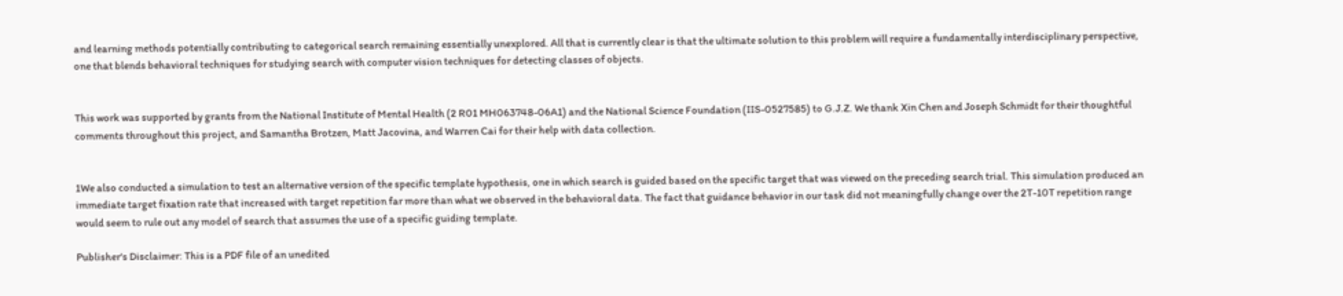and learning methods potentially contributing to categorical search remaining essentially unexplored. All that is currently clear is that the ultimate solution to this problem will require a fundamentally interdisciplinary perspective, one that blends behavioral techniques for studying search with computer vision techniques for detecting classes of objects.


This work was supported by grants from the National Institute of Mental Health (2 R01 MH063748-06A1) and the National Science Foundation (IIS-0527585) to G.J.Z. We thank Xin Chen and Joseph Schmidt for their thoughtful comments throughout this project, and Samantha Brotzen, Matt Jacovina, and Warren Cai for their help with data collection.


1We also conducted a simulation to test an alternative version of the specific template hypothesis, one in which search is guided based on the specific target that was viewed on the preceding search trial. This simulation produced an immediate target fixation rate that increased with target repetition far more than what we observed in the behavioral data. The fact that guidance behavior in our task did not meaningfully change over the 2T-10T repetition range would seem to rule out any model of search that assumes the use of a specific guiding template.

Publisher's Disclaimer: This is a PDF file of an unedited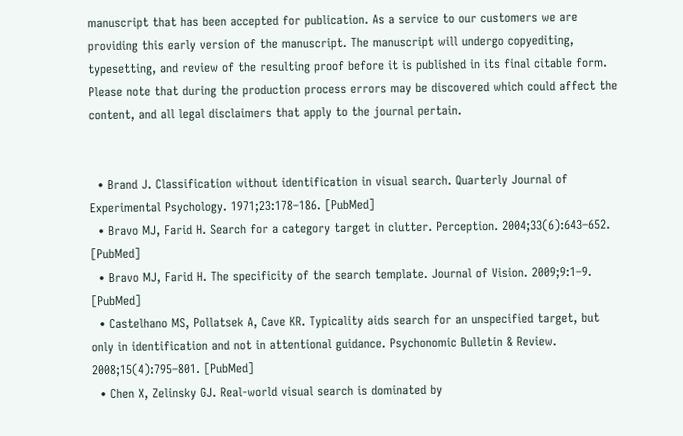manuscript that has been accepted for publication. As a service to our customers we are providing this early version of the manuscript. The manuscript will undergo copyediting, typesetting, and review of the resulting proof before it is published in its final citable form. Please note that during the production process errors may be discovered which could affect the content, and all legal disclaimers that apply to the journal pertain.


  • Brand J. Classification without identification in visual search. Quarterly Journal of Experimental Psychology. 1971;23:178–186. [PubMed]
  • Bravo MJ, Farid H. Search for a category target in clutter. Perception. 2004;33(6):643–652. [PubMed]
  • Bravo MJ, Farid H. The specificity of the search template. Journal of Vision. 2009;9:1–9. [PubMed]
  • Castelhano MS, Pollatsek A, Cave KR. Typicality aids search for an unspecified target, but only in identification and not in attentional guidance. Psychonomic Bulletin & Review. 2008;15(4):795–801. [PubMed]
  • Chen X, Zelinsky GJ. Real-world visual search is dominated by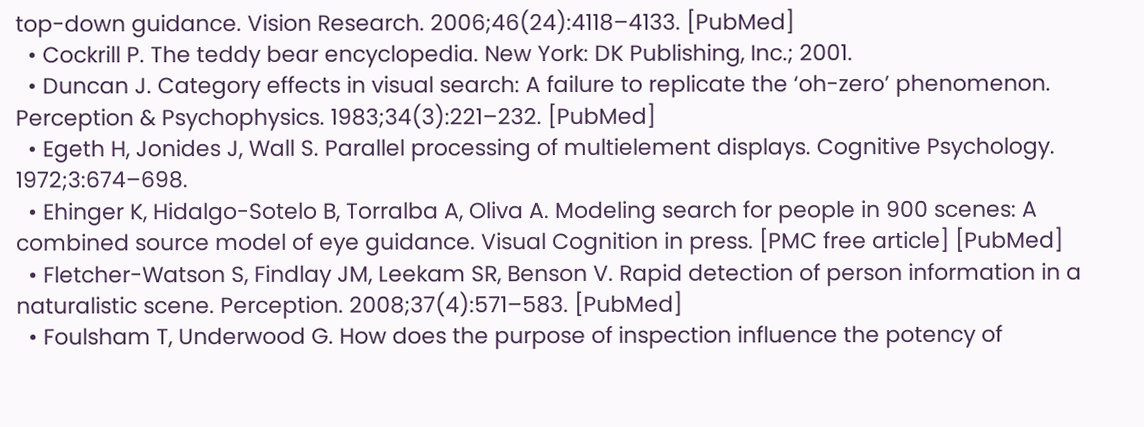top-down guidance. Vision Research. 2006;46(24):4118–4133. [PubMed]
  • Cockrill P. The teddy bear encyclopedia. New York: DK Publishing, Inc.; 2001.
  • Duncan J. Category effects in visual search: A failure to replicate the ‘oh-zero’ phenomenon. Perception & Psychophysics. 1983;34(3):221–232. [PubMed]
  • Egeth H, Jonides J, Wall S. Parallel processing of multielement displays. Cognitive Psychology. 1972;3:674–698.
  • Ehinger K, Hidalgo-Sotelo B, Torralba A, Oliva A. Modeling search for people in 900 scenes: A combined source model of eye guidance. Visual Cognition in press. [PMC free article] [PubMed]
  • Fletcher-Watson S, Findlay JM, Leekam SR, Benson V. Rapid detection of person information in a naturalistic scene. Perception. 2008;37(4):571–583. [PubMed]
  • Foulsham T, Underwood G. How does the purpose of inspection influence the potency of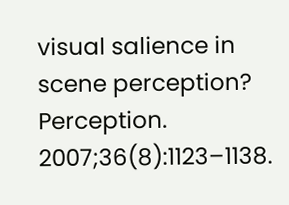visual salience in scene perception? Perception. 2007;36(8):1123–1138.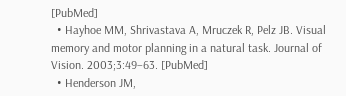[PubMed]
  • Hayhoe MM, Shrivastava A, Mruczek R, Pelz JB. Visual memory and motor planning in a natural task. Journal of Vision. 2003;3:49–63. [PubMed]
  • Henderson JM,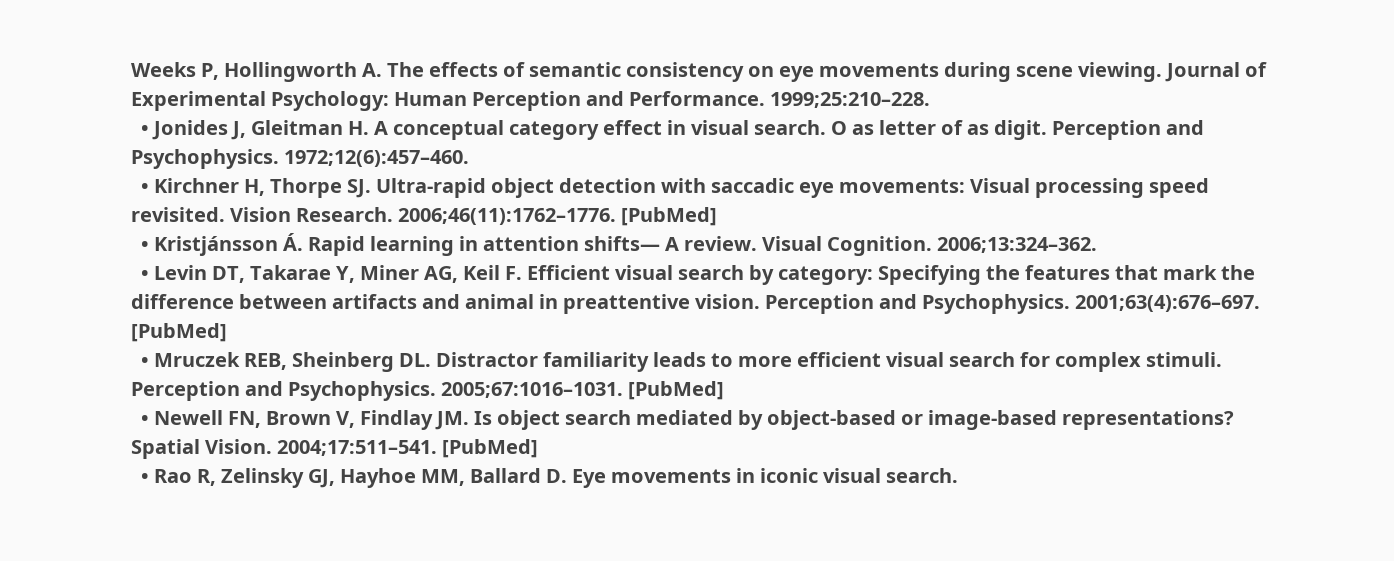Weeks P, Hollingworth A. The effects of semantic consistency on eye movements during scene viewing. Journal of Experimental Psychology: Human Perception and Performance. 1999;25:210–228.
  • Jonides J, Gleitman H. A conceptual category effect in visual search. O as letter of as digit. Perception and Psychophysics. 1972;12(6):457–460.
  • Kirchner H, Thorpe SJ. Ultra-rapid object detection with saccadic eye movements: Visual processing speed revisited. Vision Research. 2006;46(11):1762–1776. [PubMed]
  • Kristjánsson Á. Rapid learning in attention shifts— A review. Visual Cognition. 2006;13:324–362.
  • Levin DT, Takarae Y, Miner AG, Keil F. Efficient visual search by category: Specifying the features that mark the difference between artifacts and animal in preattentive vision. Perception and Psychophysics. 2001;63(4):676–697. [PubMed]
  • Mruczek REB, Sheinberg DL. Distractor familiarity leads to more efficient visual search for complex stimuli. Perception and Psychophysics. 2005;67:1016–1031. [PubMed]
  • Newell FN, Brown V, Findlay JM. Is object search mediated by object-based or image-based representations? Spatial Vision. 2004;17:511–541. [PubMed]
  • Rao R, Zelinsky GJ, Hayhoe MM, Ballard D. Eye movements in iconic visual search.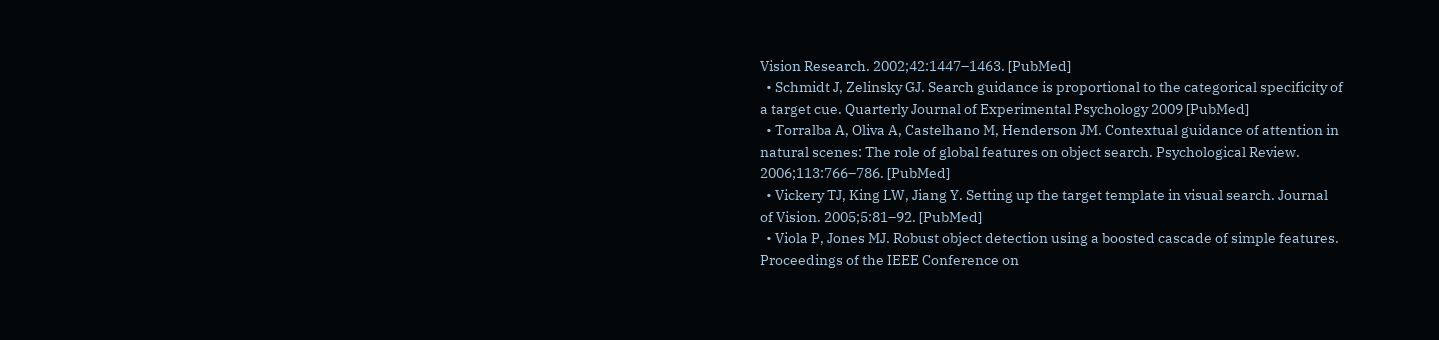Vision Research. 2002;42:1447–1463. [PubMed]
  • Schmidt J, Zelinsky GJ. Search guidance is proportional to the categorical specificity of a target cue. Quarterly Journal of Experimental Psychology 2009 [PubMed]
  • Torralba A, Oliva A, Castelhano M, Henderson JM. Contextual guidance of attention in natural scenes: The role of global features on object search. Psychological Review. 2006;113:766–786. [PubMed]
  • Vickery TJ, King LW, Jiang Y. Setting up the target template in visual search. Journal of Vision. 2005;5:81–92. [PubMed]
  • Viola P, Jones MJ. Robust object detection using a boosted cascade of simple features. Proceedings of the IEEE Conference on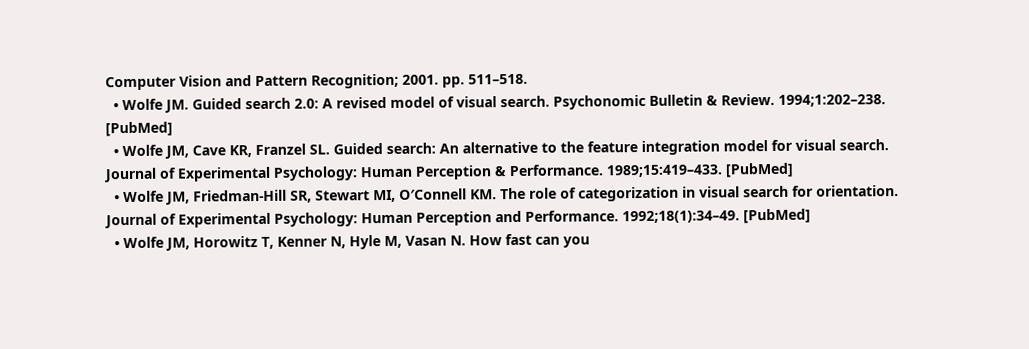Computer Vision and Pattern Recognition; 2001. pp. 511–518.
  • Wolfe JM. Guided search 2.0: A revised model of visual search. Psychonomic Bulletin & Review. 1994;1:202–238. [PubMed]
  • Wolfe JM, Cave KR, Franzel SL. Guided search: An alternative to the feature integration model for visual search. Journal of Experimental Psychology: Human Perception & Performance. 1989;15:419–433. [PubMed]
  • Wolfe JM, Friedman-Hill SR, Stewart MI, O′Connell KM. The role of categorization in visual search for orientation. Journal of Experimental Psychology: Human Perception and Performance. 1992;18(1):34–49. [PubMed]
  • Wolfe JM, Horowitz T, Kenner N, Hyle M, Vasan N. How fast can you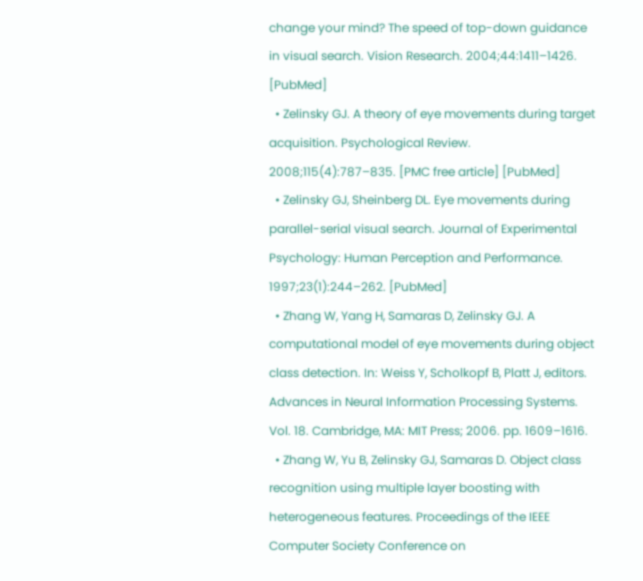change your mind? The speed of top-down guidance in visual search. Vision Research. 2004;44:1411–1426. [PubMed]
  • Zelinsky GJ. A theory of eye movements during target acquisition. Psychological Review. 2008;115(4):787–835. [PMC free article] [PubMed]
  • Zelinsky GJ, Sheinberg DL. Eye movements during parallel-serial visual search. Journal of Experimental Psychology: Human Perception and Performance. 1997;23(1):244–262. [PubMed]
  • Zhang W, Yang H, Samaras D, Zelinsky GJ. A computational model of eye movements during object class detection. In: Weiss Y, Scholkopf B, Platt J, editors. Advances in Neural Information Processing Systems. Vol. 18. Cambridge, MA: MIT Press; 2006. pp. 1609–1616.
  • Zhang W, Yu B, Zelinsky GJ, Samaras D. Object class recognition using multiple layer boosting with heterogeneous features. Proceedings of the IEEE Computer Society Conference on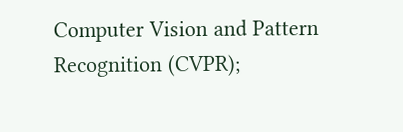Computer Vision and Pattern Recognition (CVPR);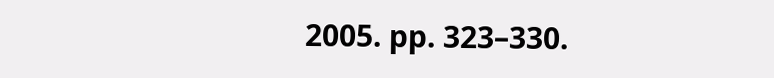2005. pp. 323–330.